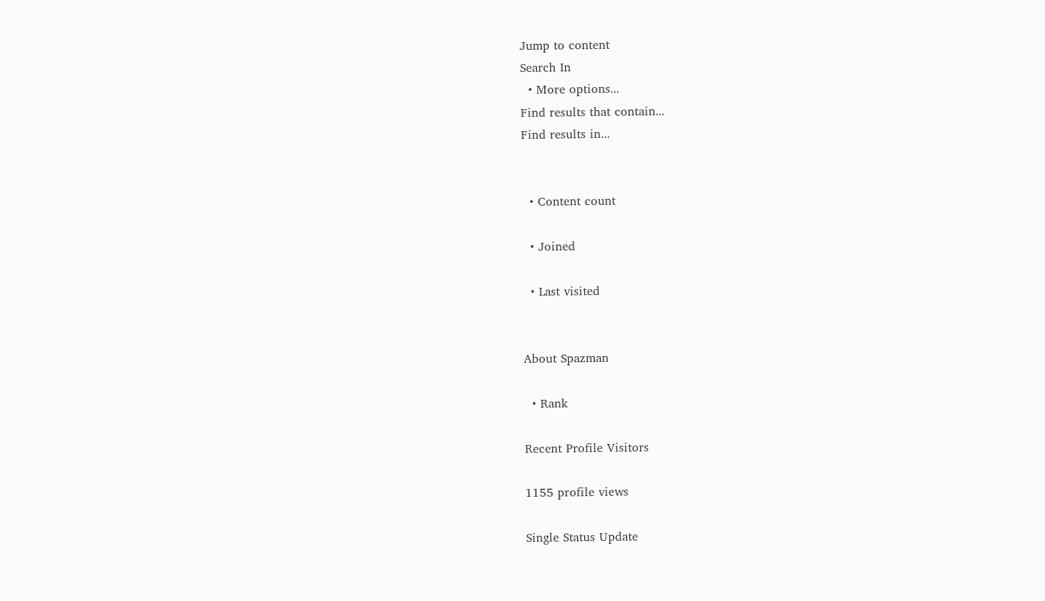Jump to content
Search In
  • More options...
Find results that contain...
Find results in...


  • Content count

  • Joined

  • Last visited


About Spazman

  • Rank

Recent Profile Visitors

1155 profile views

Single Status Update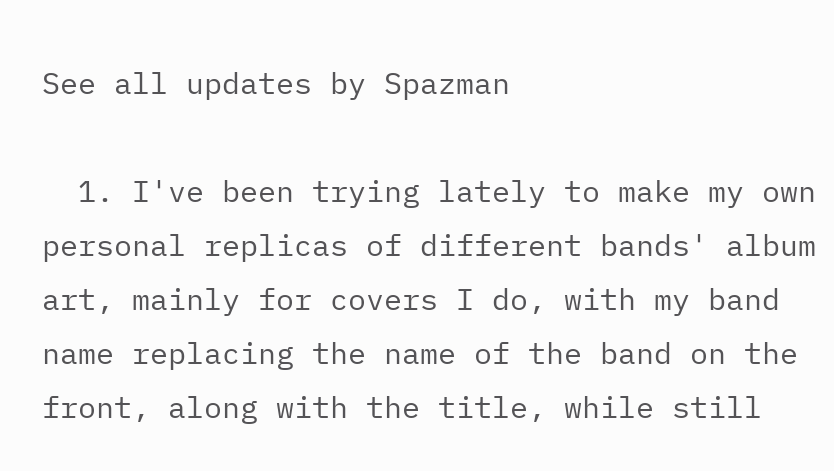See all updates by Spazman

  1. I've been trying lately to make my own personal replicas of different bands' album art, mainly for covers I do, with my band name replacing the name of the band on the front, along with the title, while still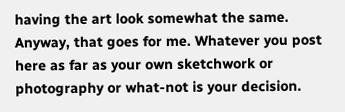having the art look somewhat the same. Anyway, that goes for me. Whatever you post here as far as your own sketchwork or photography or what-not is your decision.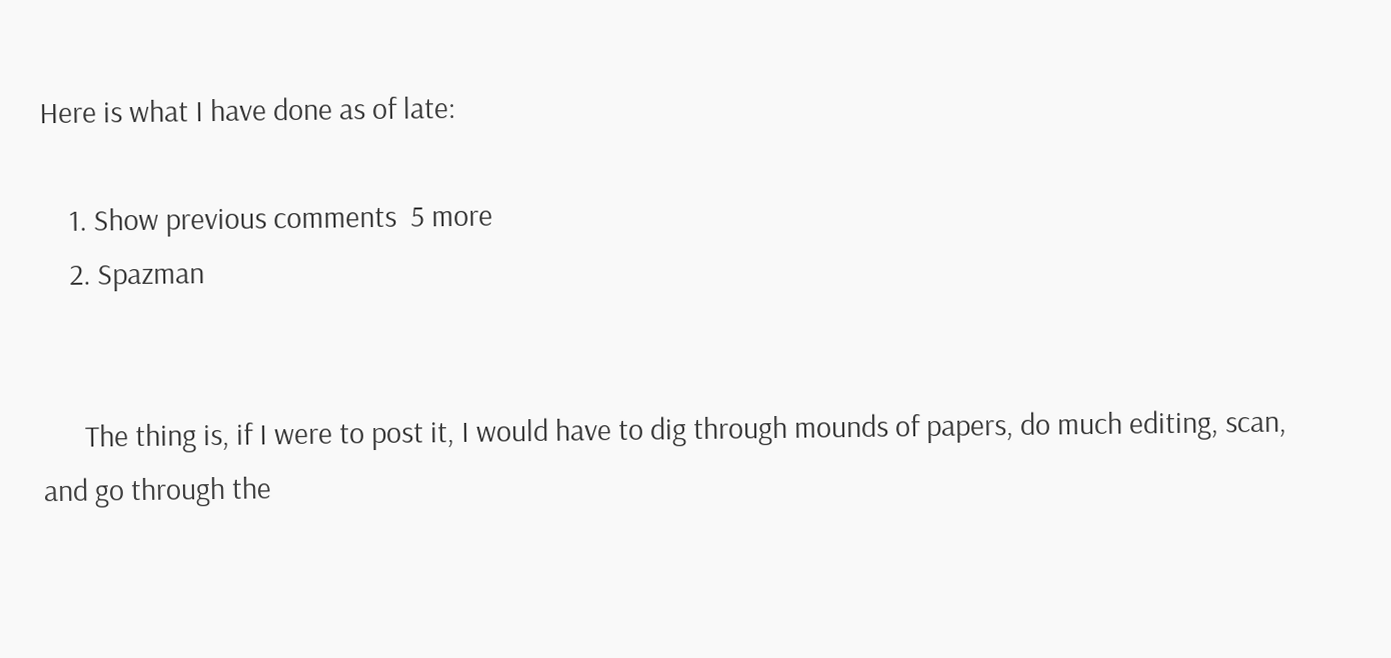Here is what I have done as of late:

    1. Show previous comments  5 more
    2. Spazman


      The thing is, if I were to post it, I would have to dig through mounds of papers, do much editing, scan, and go through the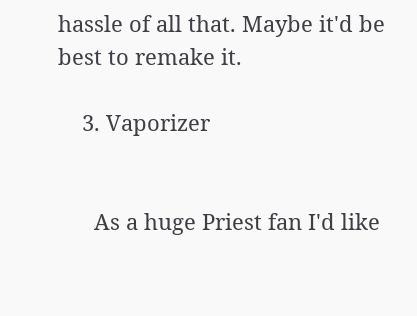hassle of all that. Maybe it'd be best to remake it.

    3. Vaporizer


      As a huge Priest fan I'd like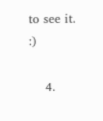to see it. :)

    4.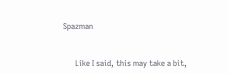Spazman


      Like I said, this may take a bit,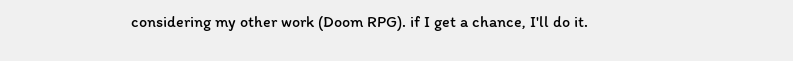considering my other work (Doom RPG). if I get a chance, I'll do it.